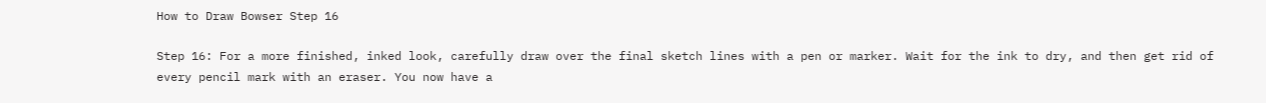How to Draw Bowser Step 16

Step 16: For a more finished, inked look, carefully draw over the final sketch lines with a pen or marker. Wait for the ink to dry, and then get rid of every pencil mark with an eraser. You now have a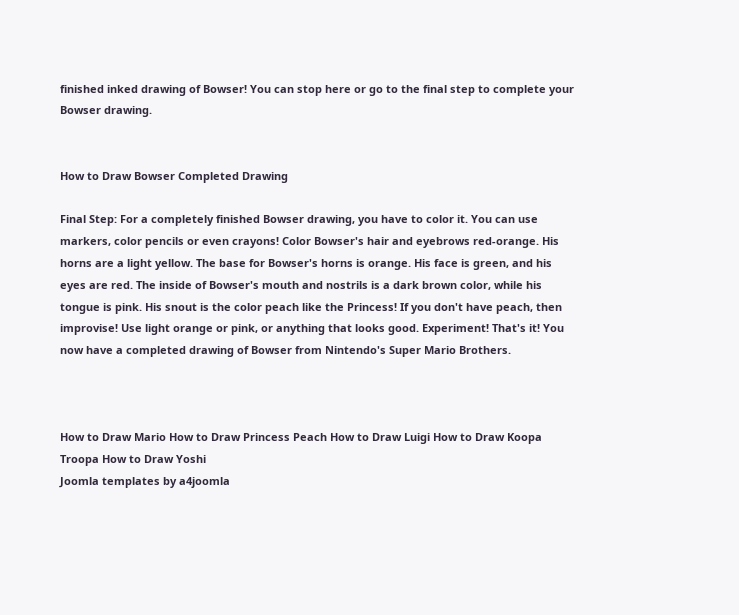finished inked drawing of Bowser! You can stop here or go to the final step to complete your Bowser drawing.


How to Draw Bowser Completed Drawing

Final Step: For a completely finished Bowser drawing, you have to color it. You can use markers, color pencils or even crayons! Color Bowser's hair and eyebrows red-orange. His horns are a light yellow. The base for Bowser's horns is orange. His face is green, and his eyes are red. The inside of Bowser's mouth and nostrils is a dark brown color, while his tongue is pink. His snout is the color peach like the Princess! If you don't have peach, then improvise! Use light orange or pink, or anything that looks good. Experiment! That's it! You now have a completed drawing of Bowser from Nintendo's Super Mario Brothers.



How to Draw Mario How to Draw Princess Peach How to Draw Luigi How to Draw Koopa Troopa How to Draw Yoshi
Joomla templates by a4joomla